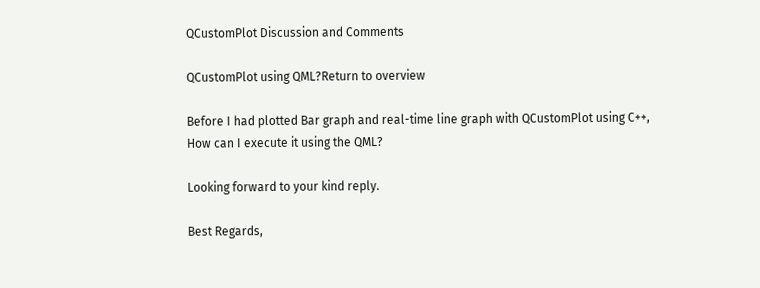QCustomPlot Discussion and Comments

QCustomPlot using QML?Return to overview

Before I had plotted Bar graph and real-time line graph with QCustomPlot using C++, How can I execute it using the QML?

Looking forward to your kind reply.

Best Regards,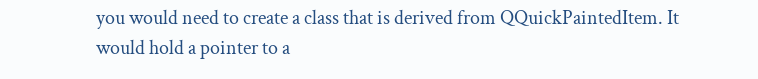you would need to create a class that is derived from QQuickPaintedItem. It would hold a pointer to a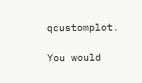qcustomplot.

You would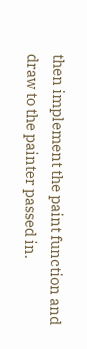then implement the paint function and draw to the painter passed in.